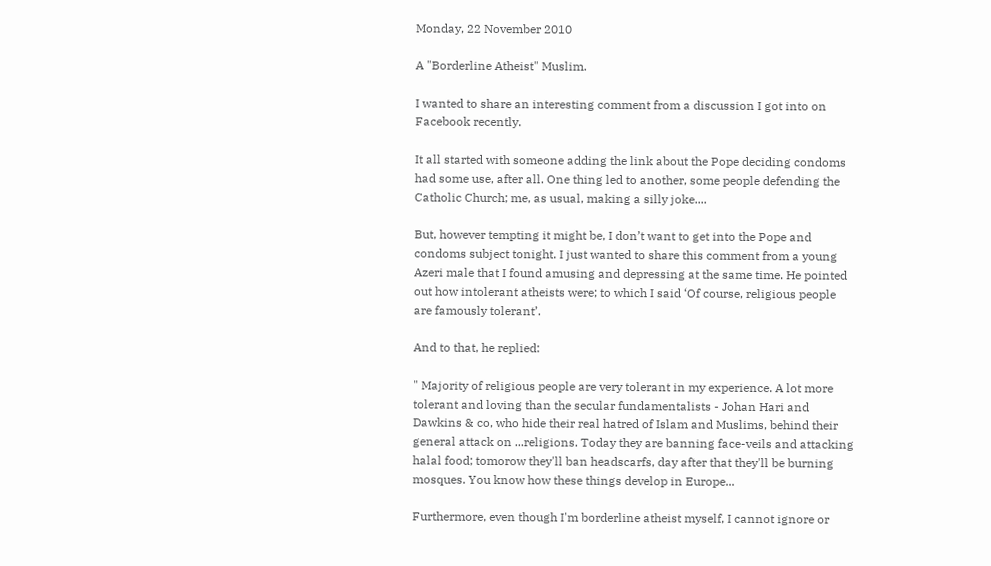Monday, 22 November 2010

A "Borderline Atheist" Muslim.

I wanted to share an interesting comment from a discussion I got into on Facebook recently.

It all started with someone adding the link about the Pope deciding condoms had some use, after all. One thing led to another, some people defending the Catholic Church; me, as usual, making a silly joke....

But, however tempting it might be, I don’t want to get into the Pope and condoms subject tonight. I just wanted to share this comment from a young Azeri male that I found amusing and depressing at the same time. He pointed out how intolerant atheists were; to which I said ‘Of course, religious people are famously tolerant’.

And to that, he replied:

" Majority of religious people are very tolerant in my experience. A lot more tolerant and loving than the secular fundamentalists - Johan Hari and Dawkins & co, who hide their real hatred of Islam and Muslims, behind their general attack on ...religions. Today they are banning face-veils and attacking halal food; tomorow they'll ban headscarfs, day after that they'll be burning mosques. You know how these things develop in Europe...

Furthermore, even though I'm borderline atheist myself, I cannot ignore or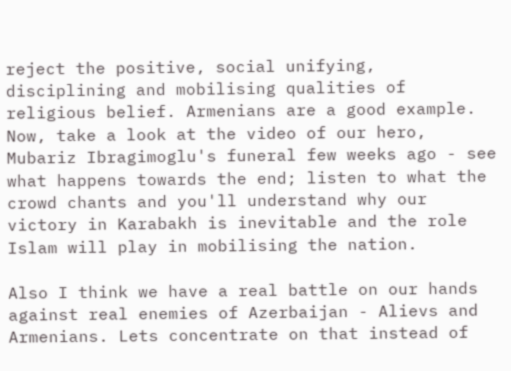reject the positive, social unifying, disciplining and mobilising qualities of religious belief. Armenians are a good example. Now, take a look at the video of our hero, Mubariz Ibragimoglu's funeral few weeks ago - see what happens towards the end; listen to what the crowd chants and you'll understand why our victory in Karabakh is inevitable and the role Islam will play in mobilising the nation.

Also I think we have a real battle on our hands against real enemies of Azerbaijan - Alievs and Armenians. Lets concentrate on that instead of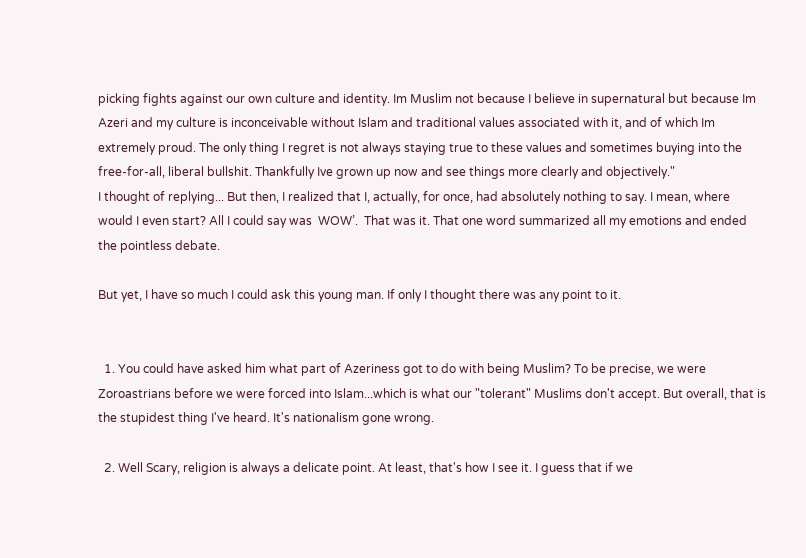picking fights against our own culture and identity. Im Muslim not because I believe in supernatural but because Im Azeri and my culture is inconceivable without Islam and traditional values associated with it, and of which Im extremely proud. The only thing I regret is not always staying true to these values and sometimes buying into the free-for-all, liberal bullshit. Thankfully Ive grown up now and see things more clearly and objectively."
I thought of replying... But then, I realized that I, actually, for once, had absolutely nothing to say. I mean, where would I even start? All I could say was  WOW’.  That was it. That one word summarized all my emotions and ended the pointless debate.

But yet, I have so much I could ask this young man. If only I thought there was any point to it.


  1. You could have asked him what part of Azeriness got to do with being Muslim? To be precise, we were Zoroastrians before we were forced into Islam...which is what our "tolerant" Muslims don't accept. But overall, that is the stupidest thing I've heard. It's nationalism gone wrong.

  2. Well Scary, religion is always a delicate point. At least, that's how I see it. I guess that if we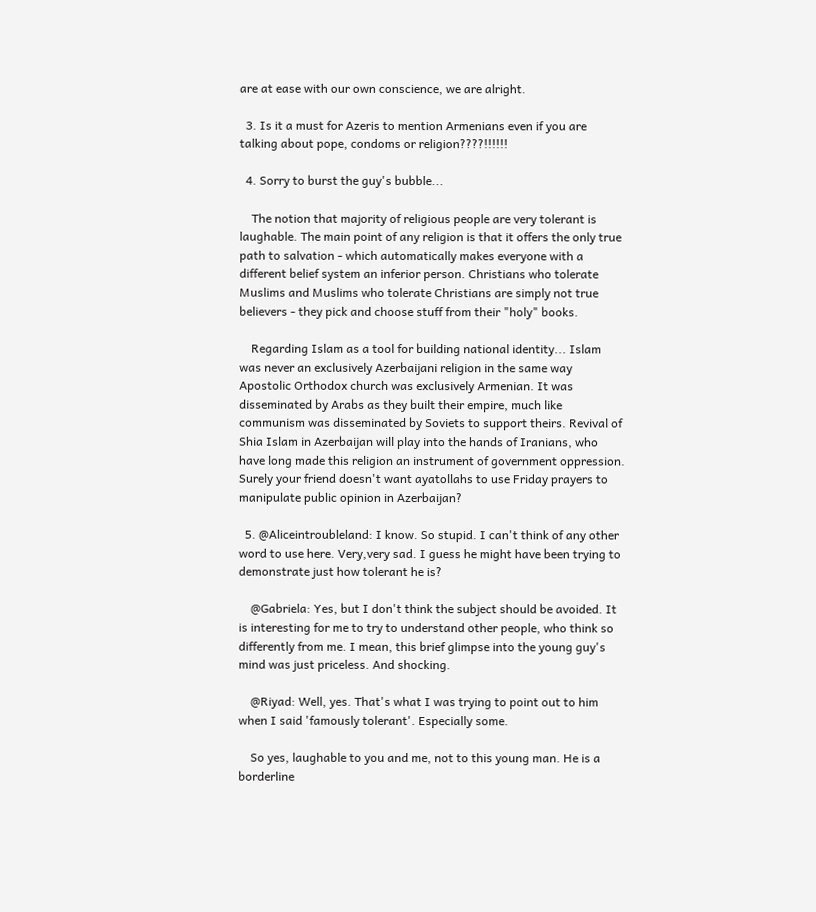are at ease with our own conscience, we are alright.

  3. Is it a must for Azeris to mention Armenians even if you are talking about pope, condoms or religion????!!!!!!

  4. Sorry to burst the guy's bubble...

    The notion that majority of religious people are very tolerant is laughable. The main point of any religion is that it offers the only true path to salvation - which automatically makes everyone with a different belief system an inferior person. Christians who tolerate Muslims and Muslims who tolerate Christians are simply not true believers - they pick and choose stuff from their "holy" books.

    Regarding Islam as a tool for building national identity... Islam was never an exclusively Azerbaijani religion in the same way Apostolic Orthodox church was exclusively Armenian. It was disseminated by Arabs as they built their empire, much like communism was disseminated by Soviets to support theirs. Revival of Shia Islam in Azerbaijan will play into the hands of Iranians, who have long made this religion an instrument of government oppression. Surely your friend doesn't want ayatollahs to use Friday prayers to manipulate public opinion in Azerbaijan?

  5. @Aliceintroubleland: I know. So stupid. I can't think of any other word to use here. Very,very sad. I guess he might have been trying to demonstrate just how tolerant he is?

    @Gabriela: Yes, but I don't think the subject should be avoided. It is interesting for me to try to understand other people, who think so differently from me. I mean, this brief glimpse into the young guy's mind was just priceless. And shocking.

    @Riyad: Well, yes. That's what I was trying to point out to him when I said 'famously tolerant'. Especially some.

    So yes, laughable to you and me, not to this young man. He is a borderline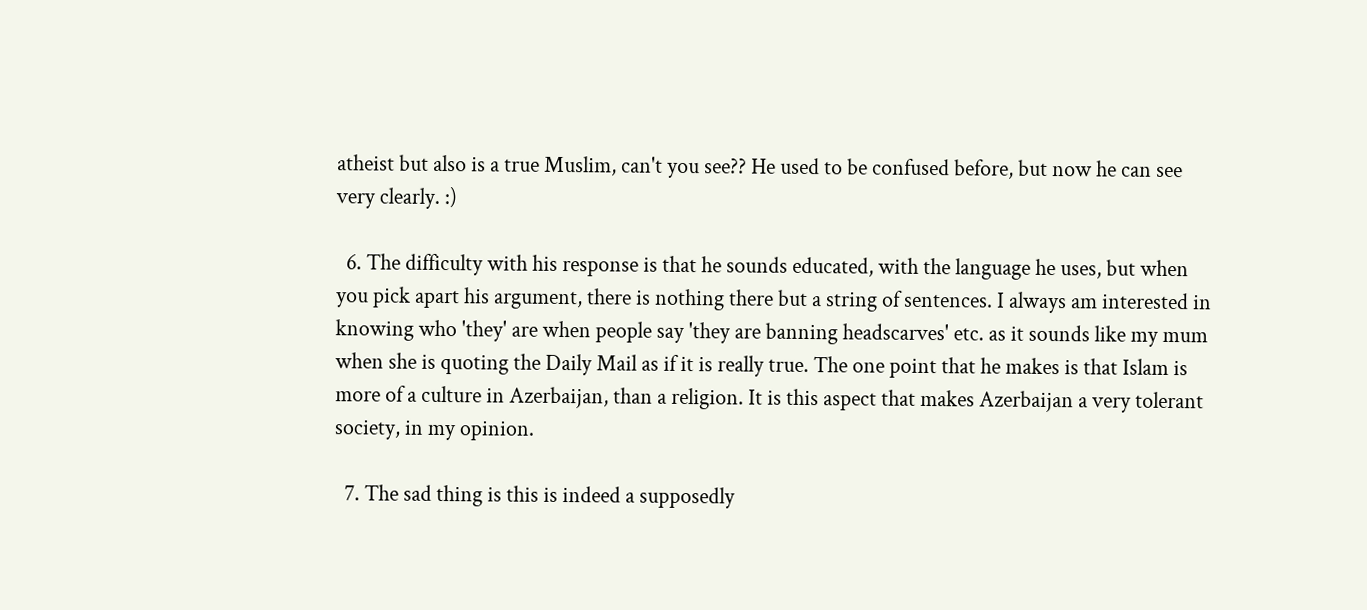atheist but also is a true Muslim, can't you see?? He used to be confused before, but now he can see very clearly. :)

  6. The difficulty with his response is that he sounds educated, with the language he uses, but when you pick apart his argument, there is nothing there but a string of sentences. I always am interested in knowing who 'they' are when people say 'they are banning headscarves' etc. as it sounds like my mum when she is quoting the Daily Mail as if it is really true. The one point that he makes is that Islam is more of a culture in Azerbaijan, than a religion. It is this aspect that makes Azerbaijan a very tolerant society, in my opinion.

  7. The sad thing is this is indeed a supposedly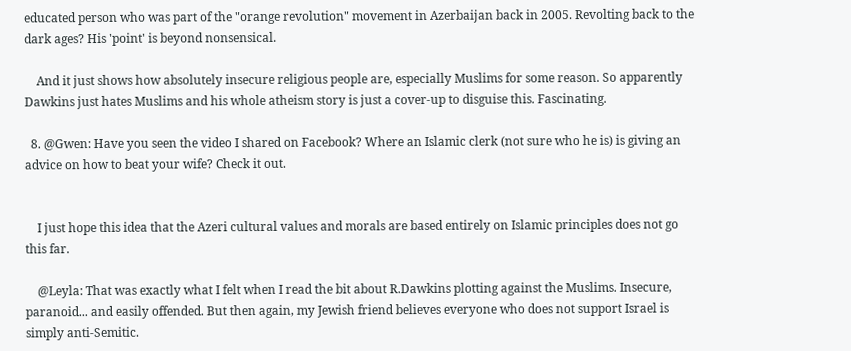educated person who was part of the "orange revolution" movement in Azerbaijan back in 2005. Revolting back to the dark ages? His 'point' is beyond nonsensical.

    And it just shows how absolutely insecure religious people are, especially Muslims for some reason. So apparently Dawkins just hates Muslims and his whole atheism story is just a cover-up to disguise this. Fascinating.

  8. @Gwen: Have you seen the video I shared on Facebook? Where an Islamic clerk (not sure who he is) is giving an advice on how to beat your wife? Check it out.


    I just hope this idea that the Azeri cultural values and morals are based entirely on Islamic principles does not go this far.

    @Leyla: That was exactly what I felt when I read the bit about R.Dawkins plotting against the Muslims. Insecure, paranoid... and easily offended. But then again, my Jewish friend believes everyone who does not support Israel is simply anti-Semitic.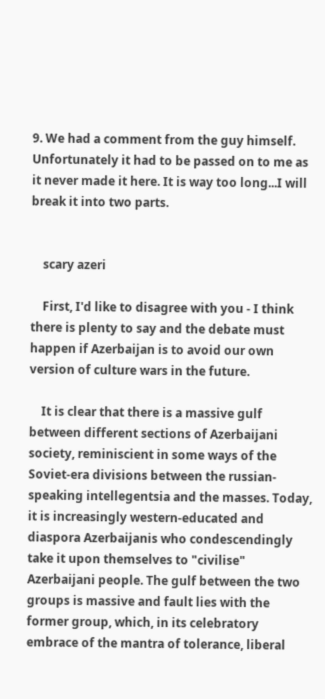9. We had a comment from the guy himself. Unfortunately it had to be passed on to me as it never made it here. It is way too long...I will break it into two parts.


    scary azeri

    First, I'd like to disagree with you - I think there is plenty to say and the debate must happen if Azerbaijan is to avoid our own version of culture wars in the future.

    It is clear that there is a massive gulf between different sections of Azerbaijani society, reminiscient in some ways of the Soviet-era divisions between the russian-speaking intellegentsia and the masses. Today, it is increasingly western-educated and diaspora Azerbaijanis who condescendingly take it upon themselves to "civilise" Azerbaijani people. The gulf between the two groups is massive and fault lies with the former group, which, in its celebratory embrace of the mantra of tolerance, liberal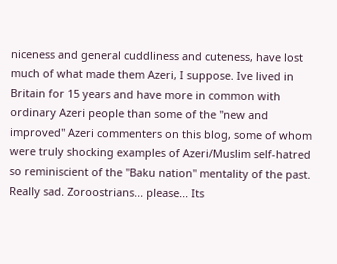niceness and general cuddliness and cuteness, have lost much of what made them Azeri, I suppose. Ive lived in Britain for 15 years and have more in common with ordinary Azeri people than some of the "new and improved" Azeri commenters on this blog, some of whom were truly shocking examples of Azeri/Muslim self-hatred so reminiscient of the "Baku nation" mentality of the past. Really sad. Zoroostrians... please... Its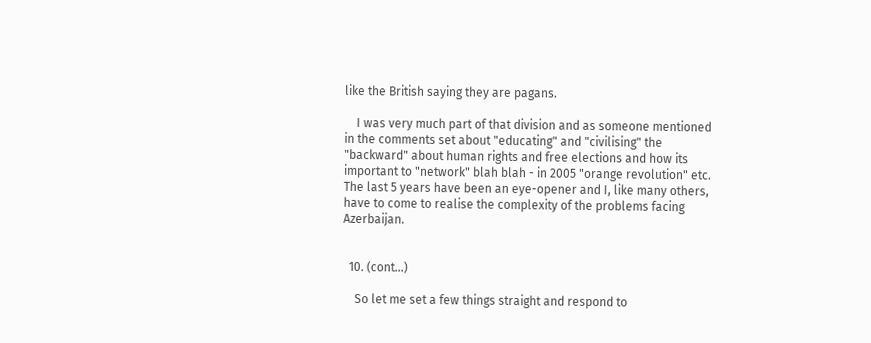like the British saying they are pagans.

    I was very much part of that division and as someone mentioned in the comments set about "educating" and "civilising" the "backward" about human rights and free elections and how its important to "network" blah blah - in 2005 "orange revolution" etc. The last 5 years have been an eye-opener and I, like many others, have to come to realise the complexity of the problems facing Azerbaijan.


  10. (cont...)

    So let me set a few things straight and respond to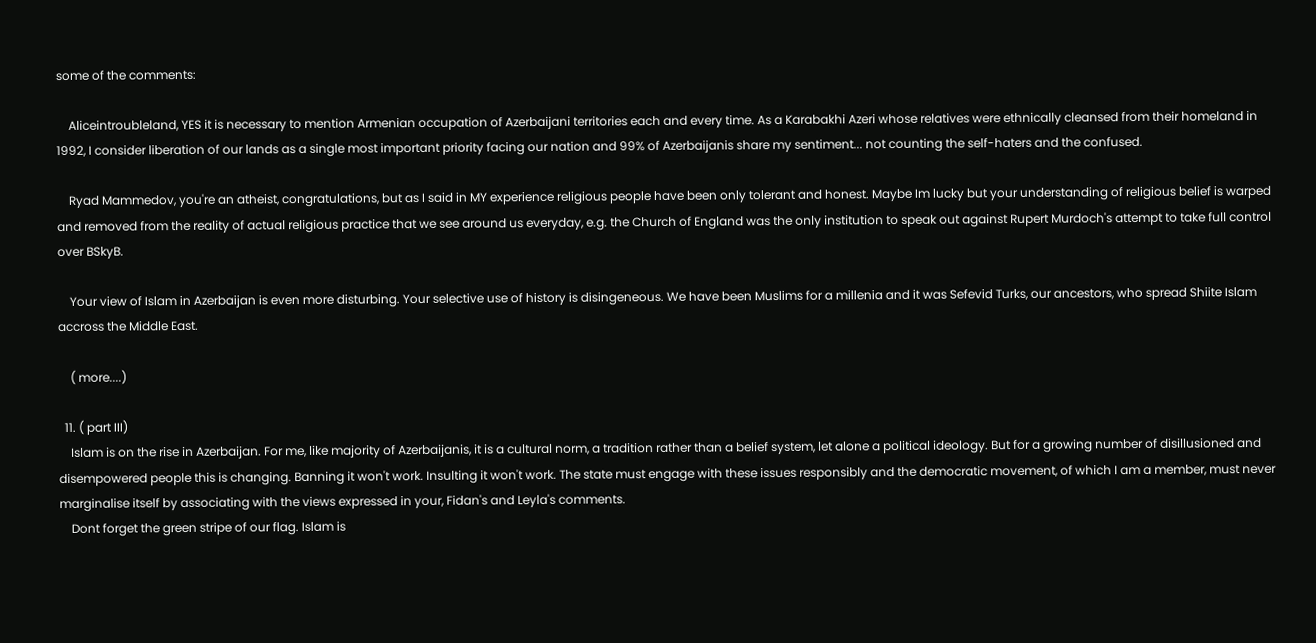some of the comments:

    Aliceintroubleland, YES it is necessary to mention Armenian occupation of Azerbaijani territories each and every time. As a Karabakhi Azeri whose relatives were ethnically cleansed from their homeland in 1992, I consider liberation of our lands as a single most important priority facing our nation and 99% of Azerbaijanis share my sentiment... not counting the self-haters and the confused.

    Ryad Mammedov, you're an atheist, congratulations, but as I said in MY experience religious people have been only tolerant and honest. Maybe Im lucky but your understanding of religious belief is warped and removed from the reality of actual religious practice that we see around us everyday, e.g. the Church of England was the only institution to speak out against Rupert Murdoch's attempt to take full control over BSkyB.

    Your view of Islam in Azerbaijan is even more disturbing. Your selective use of history is disingeneous. We have been Muslims for a millenia and it was Sefevid Turks, our ancestors, who spread Shiite Islam accross the Middle East.

    ( more....)

  11. ( part III)
    Islam is on the rise in Azerbaijan. For me, like majority of Azerbaijanis, it is a cultural norm, a tradition rather than a belief system, let alone a political ideology. But for a growing number of disillusioned and disempowered people this is changing. Banning it won't work. Insulting it won't work. The state must engage with these issues responsibly and the democratic movement, of which I am a member, must never marginalise itself by associating with the views expressed in your, Fidan's and Leyla's comments.
    Dont forget the green stripe of our flag. Islam is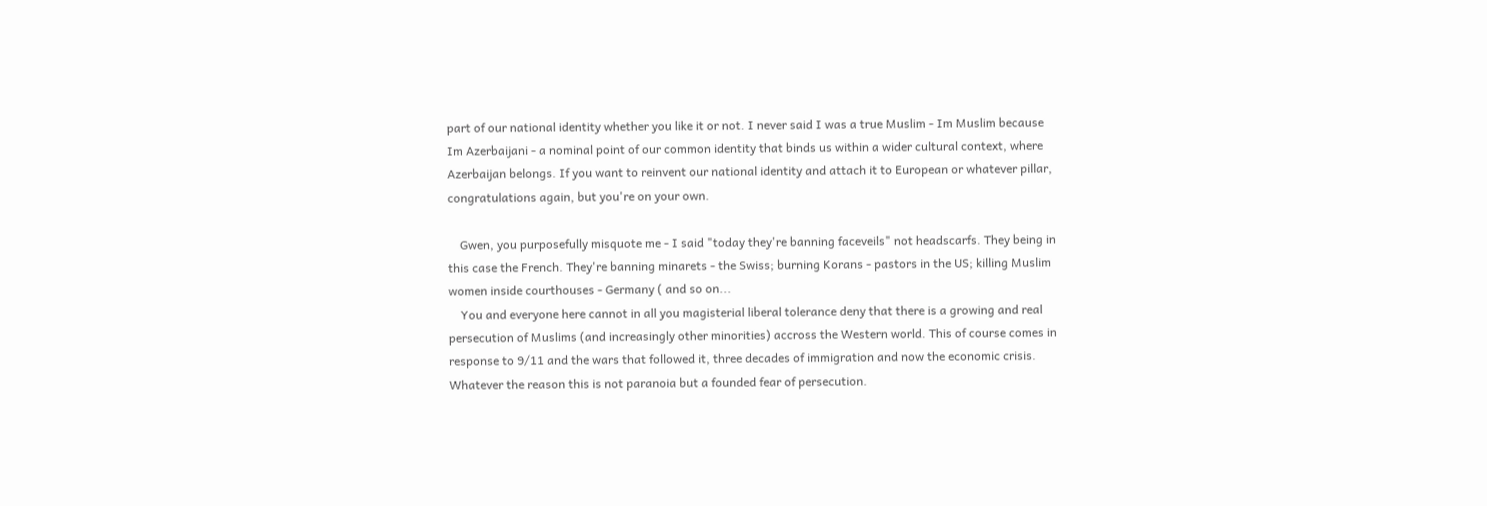part of our national identity whether you like it or not. I never said I was a true Muslim - Im Muslim because Im Azerbaijani - a nominal point of our common identity that binds us within a wider cultural context, where Azerbaijan belongs. If you want to reinvent our national identity and attach it to European or whatever pillar, congratulations again, but you're on your own.

    Gwen, you purposefully misquote me - I said "today they're banning faceveils" not headscarfs. They being in this case the French. They're banning minarets - the Swiss; burning Korans - pastors in the US; killing Muslim women inside courthouses - Germany ( and so on...
    You and everyone here cannot in all you magisterial liberal tolerance deny that there is a growing and real persecution of Muslims (and increasingly other minorities) accross the Western world. This of course comes in response to 9/11 and the wars that followed it, three decades of immigration and now the economic crisis. Whatever the reason this is not paranoia but a founded fear of persecution.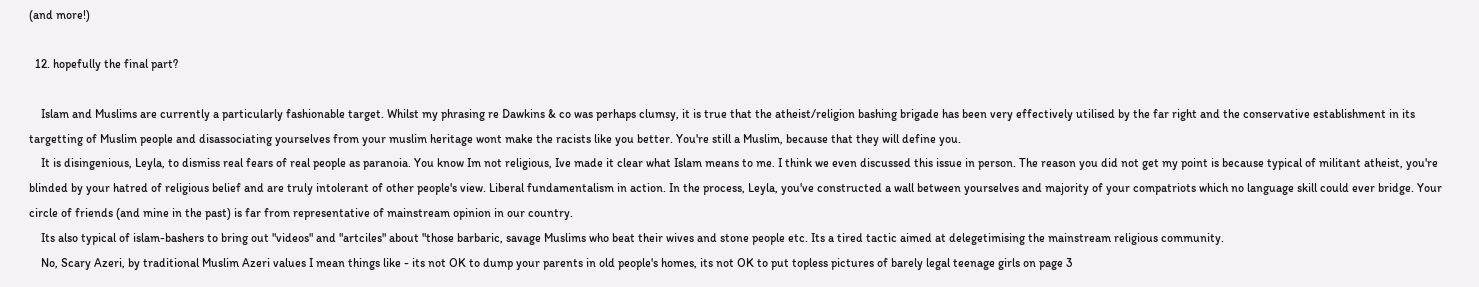(and more!)

  12. hopefully the final part?

    Islam and Muslims are currently a particularly fashionable target. Whilst my phrasing re Dawkins & co was perhaps clumsy, it is true that the atheist/religion bashing brigade has been very effectively utilised by the far right and the conservative establishment in its targetting of Muslim people and disassociating yourselves from your muslim heritage wont make the racists like you better. You're still a Muslim, because that they will define you.
    It is disingenious, Leyla, to dismiss real fears of real people as paranoia. You know Im not religious, Ive made it clear what Islam means to me. I think we even discussed this issue in person. The reason you did not get my point is because typical of militant atheist, you're blinded by your hatred of religious belief and are truly intolerant of other people's view. Liberal fundamentalism in action. In the process, Leyla, you've constructed a wall between yourselves and majority of your compatriots which no language skill could ever bridge. Your circle of friends (and mine in the past) is far from representative of mainstream opinion in our country.
    Its also typical of islam-bashers to bring out "videos" and "artciles" about "those barbaric, savage Muslims who beat their wives and stone people etc. Its a tired tactic aimed at delegetimising the mainstream religious community.
    No, Scary Azeri, by traditional Muslim Azeri values I mean things like - its not OK to dump your parents in old people's homes, its not OK to put topless pictures of barely legal teenage girls on page 3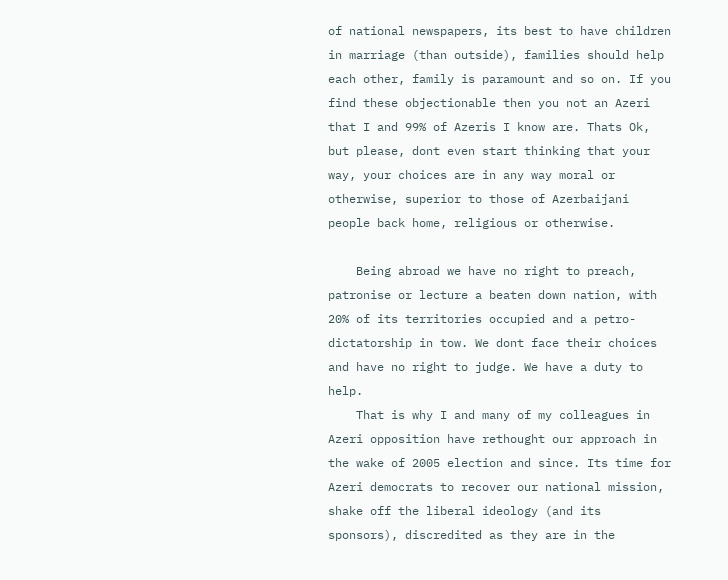of national newspapers, its best to have children in marriage (than outside), families should help each other, family is paramount and so on. If you find these objectionable then you not an Azeri that I and 99% of Azeris I know are. Thats Ok, but please, dont even start thinking that your way, your choices are in any way moral or otherwise, superior to those of Azerbaijani people back home, religious or otherwise.

    Being abroad we have no right to preach, patronise or lecture a beaten down nation, with 20% of its territories occupied and a petro-dictatorship in tow. We dont face their choices and have no right to judge. We have a duty to help.
    That is why I and many of my colleagues in Azeri opposition have rethought our approach in the wake of 2005 election and since. Its time for Azeri democrats to recover our national mission, shake off the liberal ideology (and its sponsors), discredited as they are in the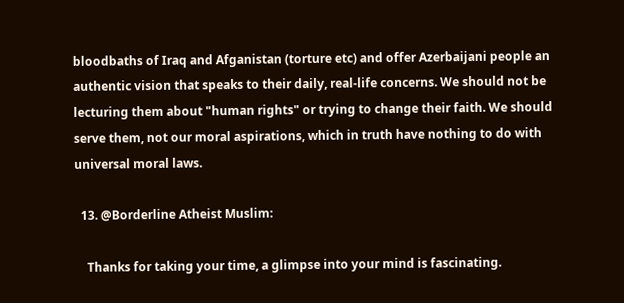bloodbaths of Iraq and Afganistan (torture etc) and offer Azerbaijani people an authentic vision that speaks to their daily, real-life concerns. We should not be lecturing them about "human rights" or trying to change their faith. We should serve them, not our moral aspirations, which in truth have nothing to do with universal moral laws.

  13. @Borderline Atheist Muslim:

    Thanks for taking your time, a glimpse into your mind is fascinating.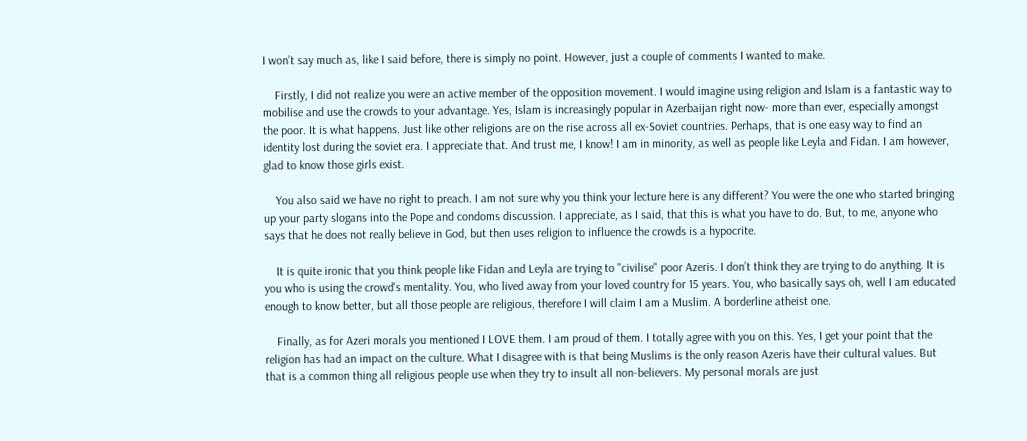I won’t say much as, like I said before, there is simply no point. However, just a couple of comments I wanted to make.

    Firstly, I did not realize you were an active member of the opposition movement. I would imagine using religion and Islam is a fantastic way to mobilise and use the crowds to your advantage. Yes, Islam is increasingly popular in Azerbaijan right now- more than ever, especially amongst the poor. It is what happens. Just like other religions are on the rise across all ex-Soviet countries. Perhaps, that is one easy way to find an identity lost during the soviet era. I appreciate that. And trust me, I know! I am in minority, as well as people like Leyla and Fidan. I am however, glad to know those girls exist.

    You also said we have no right to preach. I am not sure why you think your lecture here is any different? You were the one who started bringing up your party slogans into the Pope and condoms discussion. I appreciate, as I said, that this is what you have to do. But, to me, anyone who says that he does not really believe in God, but then uses religion to influence the crowds is a hypocrite.

    It is quite ironic that you think people like Fidan and Leyla are trying to "civilise" poor Azeris. I don’t think they are trying to do anything. It is you who is using the crowd's mentality. You, who lived away from your loved country for 15 years. You, who basically says oh, well I am educated enough to know better, but all those people are religious, therefore I will claim I am a Muslim. A borderline atheist one.

    Finally, as for Azeri morals you mentioned I LOVE them. I am proud of them. I totally agree with you on this. Yes, I get your point that the religion has had an impact on the culture. What I disagree with is that being Muslims is the only reason Azeris have their cultural values. But that is a common thing all religious people use when they try to insult all non-believers. My personal morals are just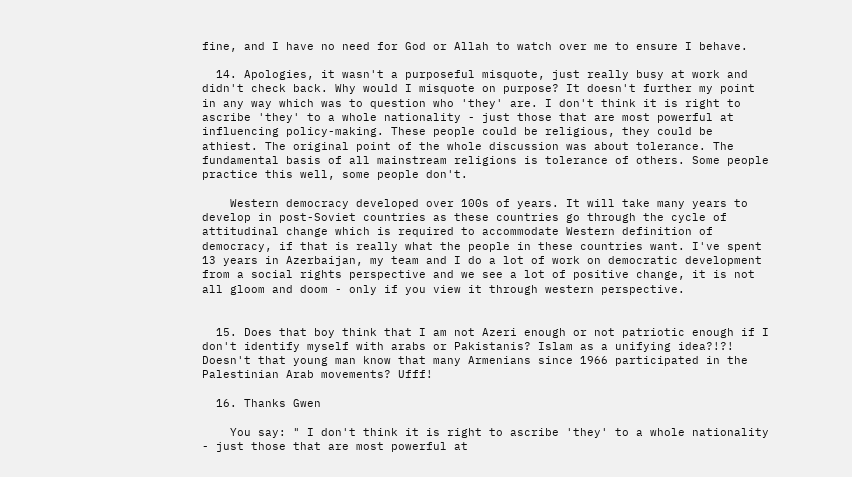fine, and I have no need for God or Allah to watch over me to ensure I behave.

  14. Apologies, it wasn't a purposeful misquote, just really busy at work and didn't check back. Why would I misquote on purpose? It doesn't further my point in any way which was to question who 'they' are. I don't think it is right to ascribe 'they' to a whole nationality - just those that are most powerful at influencing policy-making. These people could be religious, they could be athiest. The original point of the whole discussion was about tolerance. The fundamental basis of all mainstream religions is tolerance of others. Some people practice this well, some people don't.

    Western democracy developed over 100s of years. It will take many years to develop in post-Soviet countries as these countries go through the cycle of attitudinal change which is required to accommodate Western definition of democracy, if that is really what the people in these countries want. I've spent 13 years in Azerbaijan, my team and I do a lot of work on democratic development from a social rights perspective and we see a lot of positive change, it is not all gloom and doom - only if you view it through western perspective.


  15. Does that boy think that I am not Azeri enough or not patriotic enough if I don't identify myself with arabs or Pakistanis? Islam as a unifying idea?!?! Doesn't that young man know that many Armenians since 1966 participated in the Palestinian Arab movements? Ufff!

  16. Thanks Gwen

    You say: " I don't think it is right to ascribe 'they' to a whole nationality - just those that are most powerful at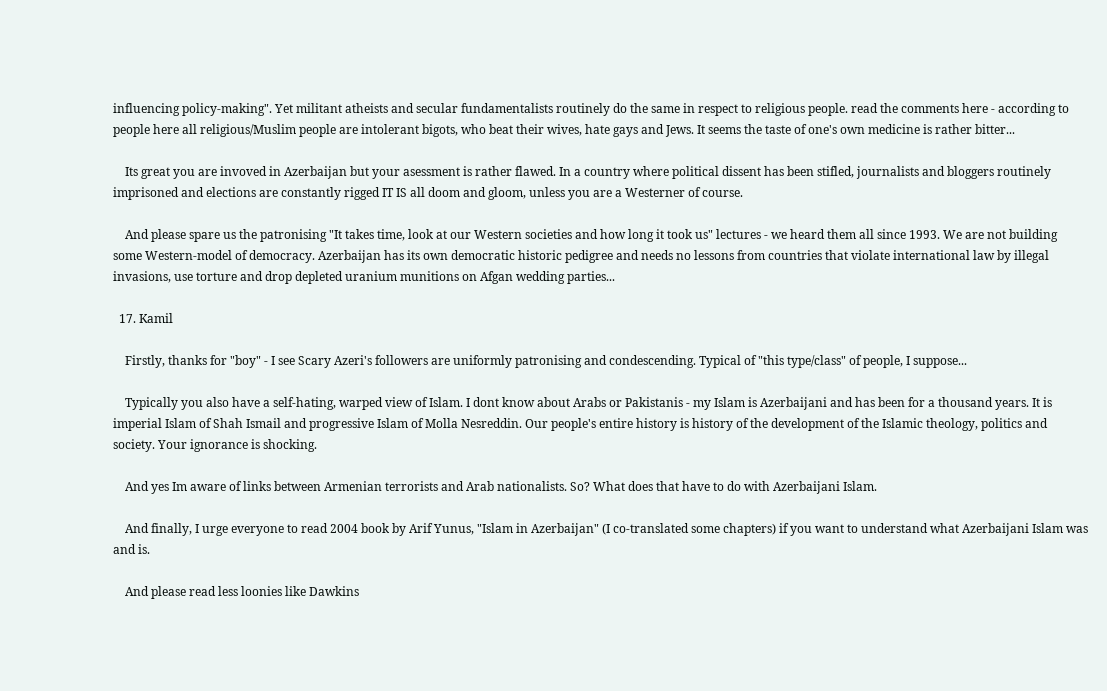influencing policy-making". Yet militant atheists and secular fundamentalists routinely do the same in respect to religious people. read the comments here - according to people here all religious/Muslim people are intolerant bigots, who beat their wives, hate gays and Jews. It seems the taste of one's own medicine is rather bitter...

    Its great you are invoved in Azerbaijan but your asessment is rather flawed. In a country where political dissent has been stifled, journalists and bloggers routinely imprisoned and elections are constantly rigged IT IS all doom and gloom, unless you are a Westerner of course.

    And please spare us the patronising "It takes time, look at our Western societies and how long it took us" lectures - we heard them all since 1993. We are not building some Western-model of democracy. Azerbaijan has its own democratic historic pedigree and needs no lessons from countries that violate international law by illegal invasions, use torture and drop depleted uranium munitions on Afgan wedding parties...

  17. Kamil

    Firstly, thanks for "boy" - I see Scary Azeri's followers are uniformly patronising and condescending. Typical of "this type/class" of people, I suppose...

    Typically you also have a self-hating, warped view of Islam. I dont know about Arabs or Pakistanis - my Islam is Azerbaijani and has been for a thousand years. It is imperial Islam of Shah Ismail and progressive Islam of Molla Nesreddin. Our people's entire history is history of the development of the Islamic theology, politics and society. Your ignorance is shocking.

    And yes Im aware of links between Armenian terrorists and Arab nationalists. So? What does that have to do with Azerbaijani Islam.

    And finally, I urge everyone to read 2004 book by Arif Yunus, "Islam in Azerbaijan" (I co-translated some chapters) if you want to understand what Azerbaijani Islam was and is.

    And please read less loonies like Dawkins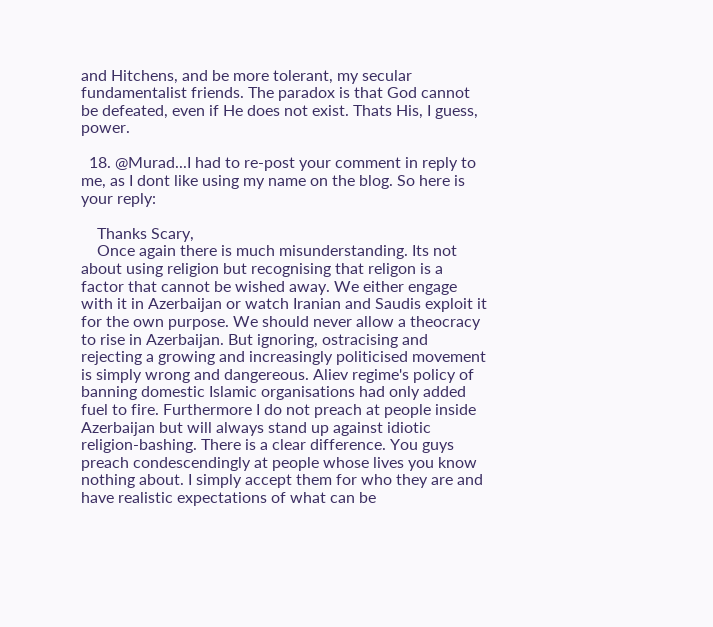and Hitchens, and be more tolerant, my secular fundamentalist friends. The paradox is that God cannot be defeated, even if He does not exist. Thats His, I guess, power.

  18. @Murad...I had to re-post your comment in reply to me, as I dont like using my name on the blog. So here is your reply:

    Thanks Scary,
    Once again there is much misunderstanding. Its not about using religion but recognising that religon is a factor that cannot be wished away. We either engage with it in Azerbaijan or watch Iranian and Saudis exploit it for the own purpose. We should never allow a theocracy to rise in Azerbaijan. But ignoring, ostracising and rejecting a growing and increasingly politicised movement is simply wrong and dangereous. Aliev regime's policy of banning domestic Islamic organisations had only added fuel to fire. Furthermore I do not preach at people inside Azerbaijan but will always stand up against idiotic religion-bashing. There is a clear difference. You guys preach condescendingly at people whose lives you know nothing about. I simply accept them for who they are and have realistic expectations of what can be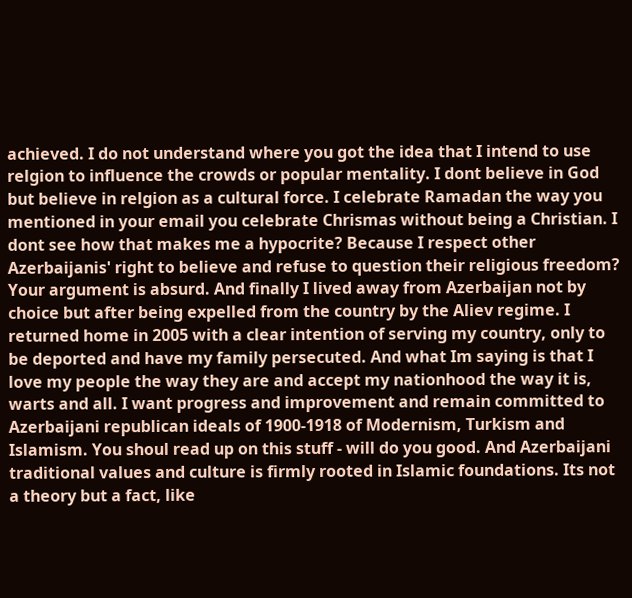achieved. I do not understand where you got the idea that I intend to use relgion to influence the crowds or popular mentality. I dont believe in God but believe in relgion as a cultural force. I celebrate Ramadan the way you mentioned in your email you celebrate Chrismas without being a Christian. I dont see how that makes me a hypocrite? Because I respect other Azerbaijanis' right to believe and refuse to question their religious freedom? Your argument is absurd. And finally I lived away from Azerbaijan not by choice but after being expelled from the country by the Aliev regime. I returned home in 2005 with a clear intention of serving my country, only to be deported and have my family persecuted. And what Im saying is that I love my people the way they are and accept my nationhood the way it is, warts and all. I want progress and improvement and remain committed to Azerbaijani republican ideals of 1900-1918 of Modernism, Turkism and Islamism. You shoul read up on this stuff - will do you good. And Azerbaijani traditional values and culture is firmly rooted in Islamic foundations. Its not a theory but a fact, like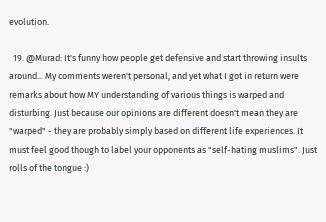evolution.

  19. @Murad: It's funny how people get defensive and start throwing insults around... My comments weren't personal, and yet what I got in return were remarks about how MY understanding of various things is warped and disturbing. Just because our opinions are different doesn't mean they are "warped" - they are probably simply based on different life experiences. It must feel good though to label your opponents as "self-hating muslims". Just rolls of the tongue :)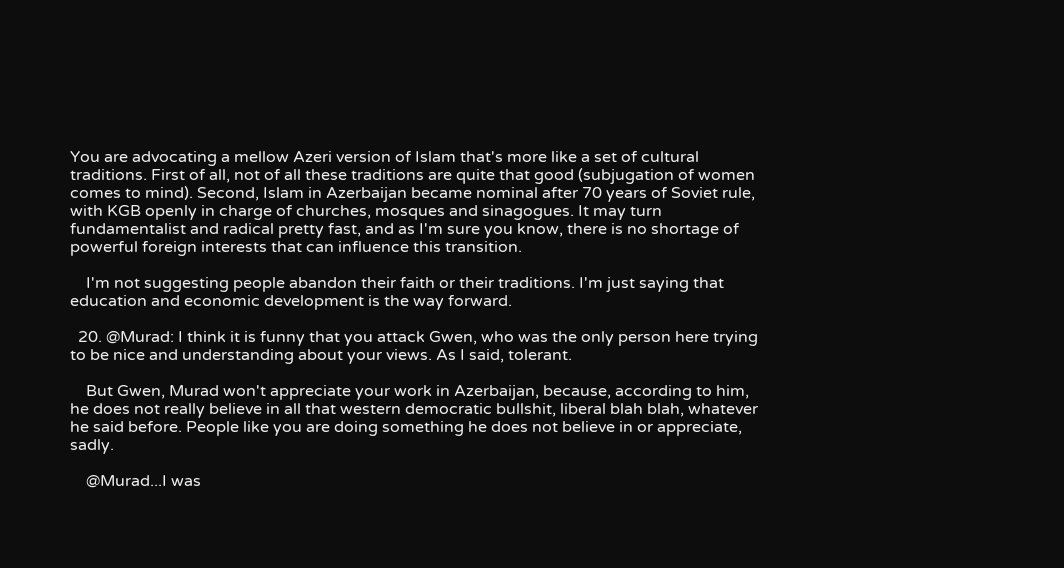You are advocating a mellow Azeri version of Islam that's more like a set of cultural traditions. First of all, not of all these traditions are quite that good (subjugation of women comes to mind). Second, Islam in Azerbaijan became nominal after 70 years of Soviet rule, with KGB openly in charge of churches, mosques and sinagogues. It may turn fundamentalist and radical pretty fast, and as I'm sure you know, there is no shortage of powerful foreign interests that can influence this transition.

    I'm not suggesting people abandon their faith or their traditions. I'm just saying that education and economic development is the way forward.

  20. @Murad: I think it is funny that you attack Gwen, who was the only person here trying to be nice and understanding about your views. As I said, tolerant.

    But Gwen, Murad won't appreciate your work in Azerbaijan, because, according to him, he does not really believe in all that western democratic bullshit, liberal blah blah, whatever he said before. People like you are doing something he does not believe in or appreciate, sadly.

    @Murad...I was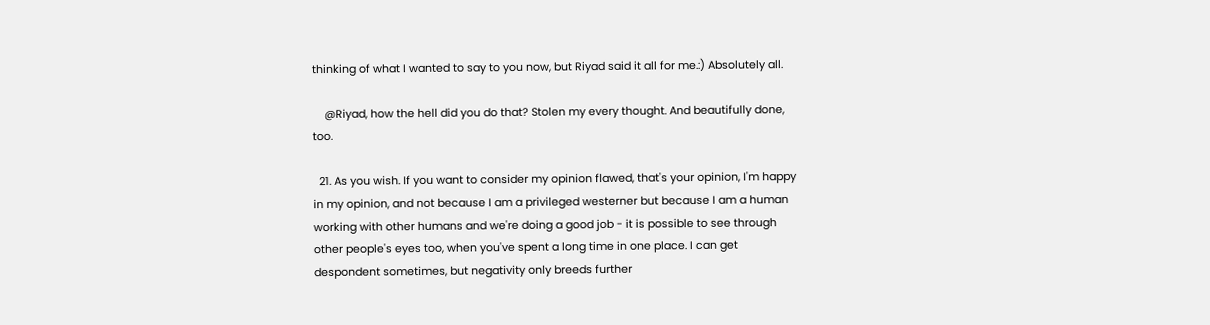thinking of what I wanted to say to you now, but Riyad said it all for me.:) Absolutely all.

    @Riyad, how the hell did you do that? Stolen my every thought. And beautifully done, too.

  21. As you wish. If you want to consider my opinion flawed, that's your opinion, I'm happy in my opinion, and not because I am a privileged westerner but because I am a human working with other humans and we're doing a good job - it is possible to see through other people's eyes too, when you've spent a long time in one place. I can get despondent sometimes, but negativity only breeds further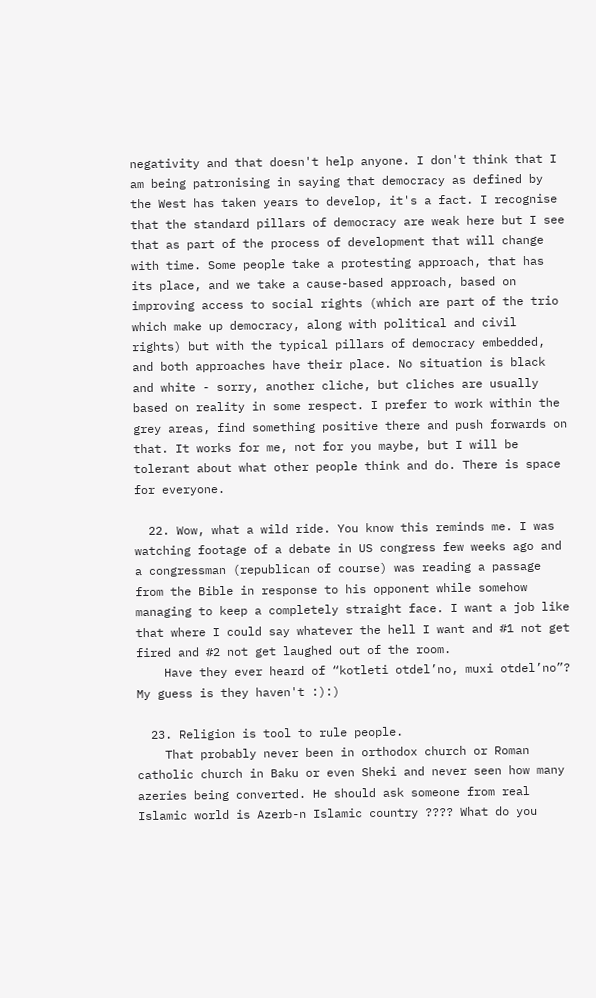negativity and that doesn't help anyone. I don't think that I am being patronising in saying that democracy as defined by the West has taken years to develop, it's a fact. I recognise that the standard pillars of democracy are weak here but I see that as part of the process of development that will change with time. Some people take a protesting approach, that has its place, and we take a cause-based approach, based on improving access to social rights (which are part of the trio which make up democracy, along with political and civil rights) but with the typical pillars of democracy embedded, and both approaches have their place. No situation is black and white - sorry, another cliche, but cliches are usually based on reality in some respect. I prefer to work within the grey areas, find something positive there and push forwards on that. It works for me, not for you maybe, but I will be tolerant about what other people think and do. There is space for everyone.

  22. Wow, what a wild ride. You know this reminds me. I was watching footage of a debate in US congress few weeks ago and a congressman (republican of course) was reading a passage from the Bible in response to his opponent while somehow managing to keep a completely straight face. I want a job like that where I could say whatever the hell I want and #1 not get fired and #2 not get laughed out of the room.
    Have they ever heard of “kotleti otdel’no, muxi otdel’no”? My guess is they haven't :):)

  23. Religion is tool to rule people.
    That probably never been in orthodox church or Roman catholic church in Baku or even Sheki and never seen how many azeries being converted. He should ask someone from real Islamic world is Azerb-n Islamic country ???? What do you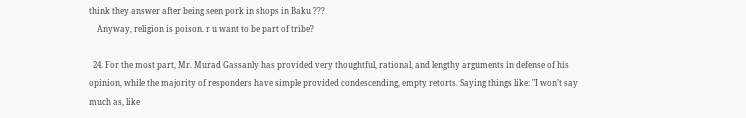think they answer after being seen pork in shops in Baku ???
    Anyway, religion is poison. r u want to be part of tribe?

  24. For the most part, Mr. Murad Gassanly has provided very thoughtful, rational, and lengthy arguments in defense of his opinion, while the majority of responders have simple provided condescending, empty retorts. Saying things like: "I won’t say much as, like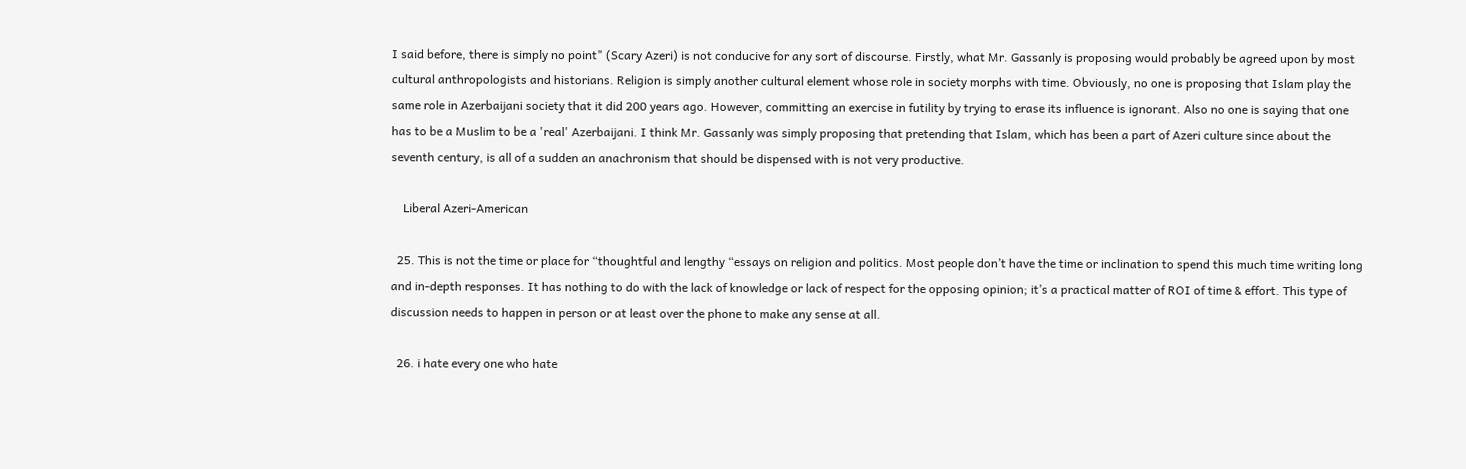I said before, there is simply no point" (Scary Azeri) is not conducive for any sort of discourse. Firstly, what Mr. Gassanly is proposing would probably be agreed upon by most cultural anthropologists and historians. Religion is simply another cultural element whose role in society morphs with time. Obviously, no one is proposing that Islam play the same role in Azerbaijani society that it did 200 years ago. However, committing an exercise in futility by trying to erase its influence is ignorant. Also no one is saying that one has to be a Muslim to be a 'real' Azerbaijani. I think Mr. Gassanly was simply proposing that pretending that Islam, which has been a part of Azeri culture since about the seventh century, is all of a sudden an anachronism that should be dispensed with is not very productive.

    Liberal Azeri-American

  25. This is not the time or place for “thoughtful and lengthy “essays on religion and politics. Most people don’t have the time or inclination to spend this much time writing long and in-depth responses. It has nothing to do with the lack of knowledge or lack of respect for the opposing opinion; it’s a practical matter of ROI of time & effort. This type of discussion needs to happen in person or at least over the phone to make any sense at all.

  26. i hate every one who hate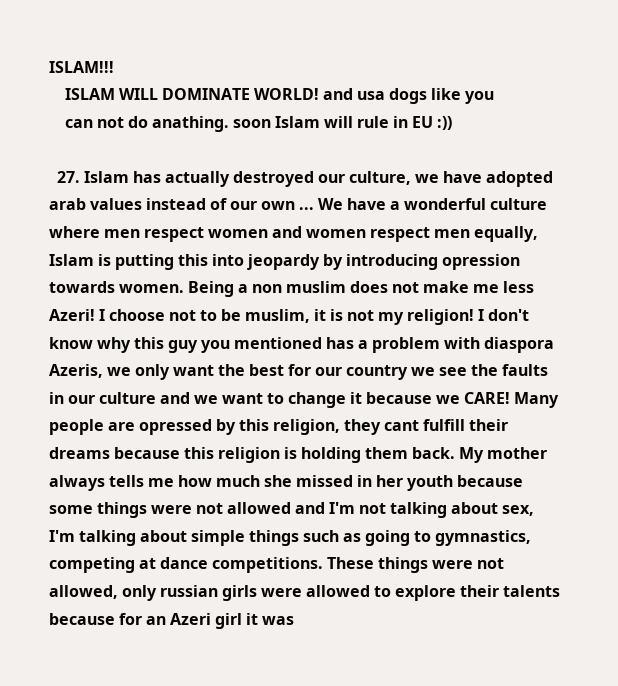ISLAM!!!
    ISLAM WILL DOMINATE WORLD! and usa dogs like you
    can not do anathing. soon Islam will rule in EU :))

  27. Islam has actually destroyed our culture, we have adopted arab values instead of our own ... We have a wonderful culture where men respect women and women respect men equally, Islam is putting this into jeopardy by introducing opression towards women. Being a non muslim does not make me less Azeri! I choose not to be muslim, it is not my religion! I don't know why this guy you mentioned has a problem with diaspora Azeris, we only want the best for our country we see the faults in our culture and we want to change it because we CARE! Many people are opressed by this religion, they cant fulfill their dreams because this religion is holding them back. My mother always tells me how much she missed in her youth because some things were not allowed and I'm not talking about sex, I'm talking about simple things such as going to gymnastics, competing at dance competitions. These things were not allowed, only russian girls were allowed to explore their talents because for an Azeri girl it was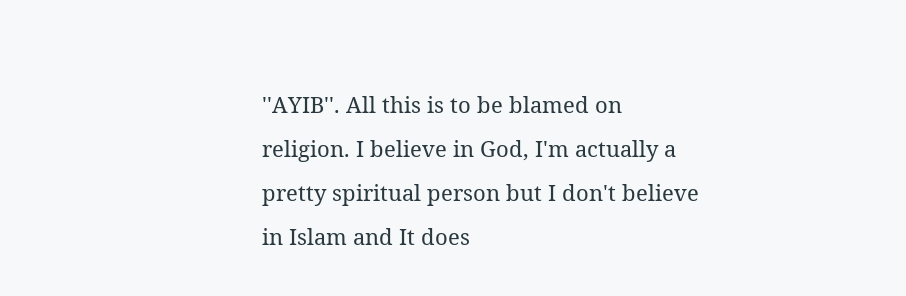''AYIB''. All this is to be blamed on religion. I believe in God, I'm actually a pretty spiritual person but I don't believe in Islam and It does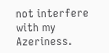not interfere with my Azeriness.